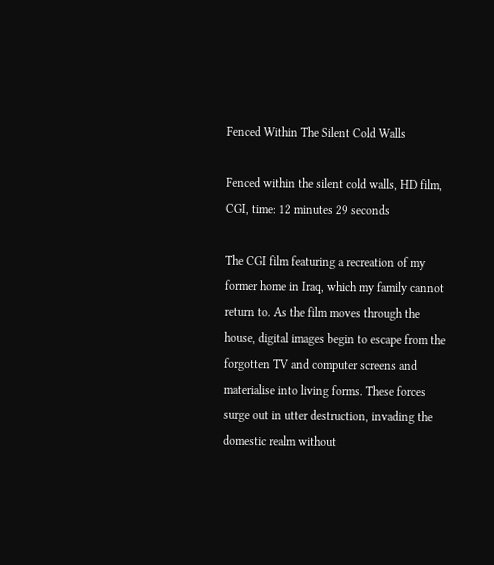Fenced Within The Silent Cold Walls

Fenced within the silent cold walls, HD film, CGI, time: 12 minutes 29 seconds

The CGI film featuring a recreation of my former home in Iraq, which my family cannot return to. As the film moves through the house, digital images begin to escape from the forgotten TV and computer screens and materialise into living forms. These forces surge out in utter destruction, invading the domestic realm without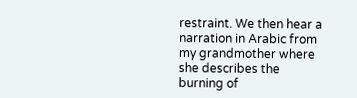restraint. We then hear a narration in Arabic from my grandmother where she describes the burning of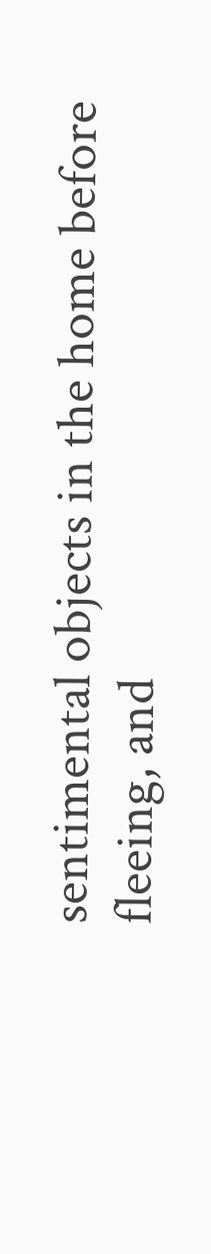sentimental objects in the home before fleeing, and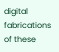digital fabrications of these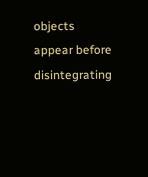objects appear before disintegrating